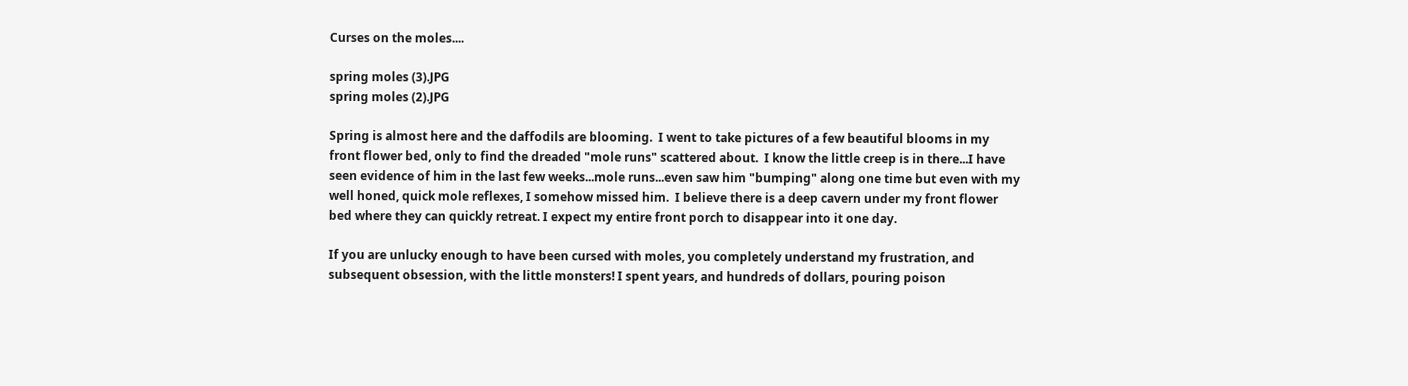Curses on the moles....

spring moles (3).JPG
spring moles (2).JPG

Spring is almost here and the daffodils are blooming.  I went to take pictures of a few beautiful blooms in my front flower bed, only to find the dreaded "mole runs" scattered about.  I know the little creep is in there...I have seen evidence of him in the last few weeks...mole runs...even saw him "bumping" along one time but even with my well honed, quick mole reflexes, I somehow missed him.  I believe there is a deep cavern under my front flower bed where they can quickly retreat. I expect my entire front porch to disappear into it one day.

If you are unlucky enough to have been cursed with moles, you completely understand my frustration, and subsequent obsession, with the little monsters! I spent years, and hundreds of dollars, pouring poison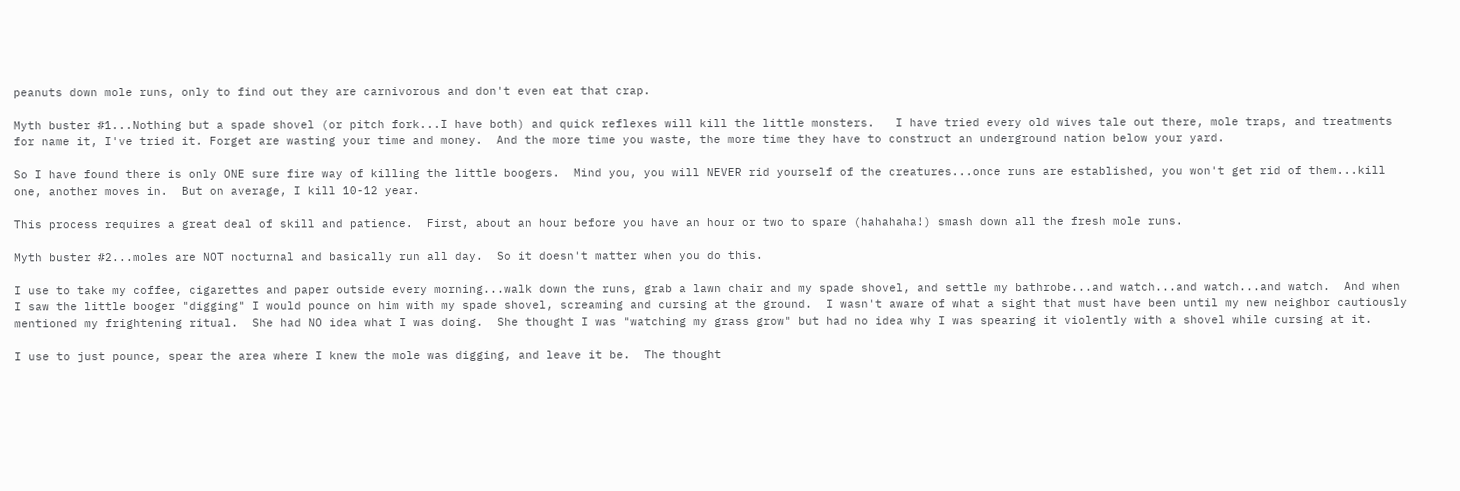peanuts down mole runs, only to find out they are carnivorous and don't even eat that crap.

Myth buster #1...Nothing but a spade shovel (or pitch fork...I have both) and quick reflexes will kill the little monsters.   I have tried every old wives tale out there, mole traps, and treatments for name it, I've tried it. Forget are wasting your time and money.  And the more time you waste, the more time they have to construct an underground nation below your yard.

So I have found there is only ONE sure fire way of killing the little boogers.  Mind you, you will NEVER rid yourself of the creatures...once runs are established, you won't get rid of them...kill one, another moves in.  But on average, I kill 10-12 year.

This process requires a great deal of skill and patience.  First, about an hour before you have an hour or two to spare (hahahaha!) smash down all the fresh mole runs.

Myth buster #2...moles are NOT nocturnal and basically run all day.  So it doesn't matter when you do this.

I use to take my coffee, cigarettes and paper outside every morning...walk down the runs, grab a lawn chair and my spade shovel, and settle my bathrobe...and watch...and watch...and watch.  And when I saw the little booger "digging" I would pounce on him with my spade shovel, screaming and cursing at the ground.  I wasn't aware of what a sight that must have been until my new neighbor cautiously mentioned my frightening ritual.  She had NO idea what I was doing.  She thought I was "watching my grass grow" but had no idea why I was spearing it violently with a shovel while cursing at it.

I use to just pounce, spear the area where I knew the mole was digging, and leave it be.  The thought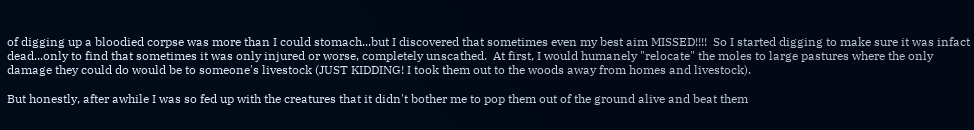of digging up a bloodied corpse was more than I could stomach...but I discovered that sometimes even my best aim MISSED!!!!  So I started digging to make sure it was infact dead...only to find that sometimes it was only injured or worse, completely unscathed.  At first, I would humanely "relocate" the moles to large pastures where the only damage they could do would be to someone's livestock (JUST KIDDING! I took them out to the woods away from homes and livestock).

But honestly, after awhile I was so fed up with the creatures that it didn't bother me to pop them out of the ground alive and beat them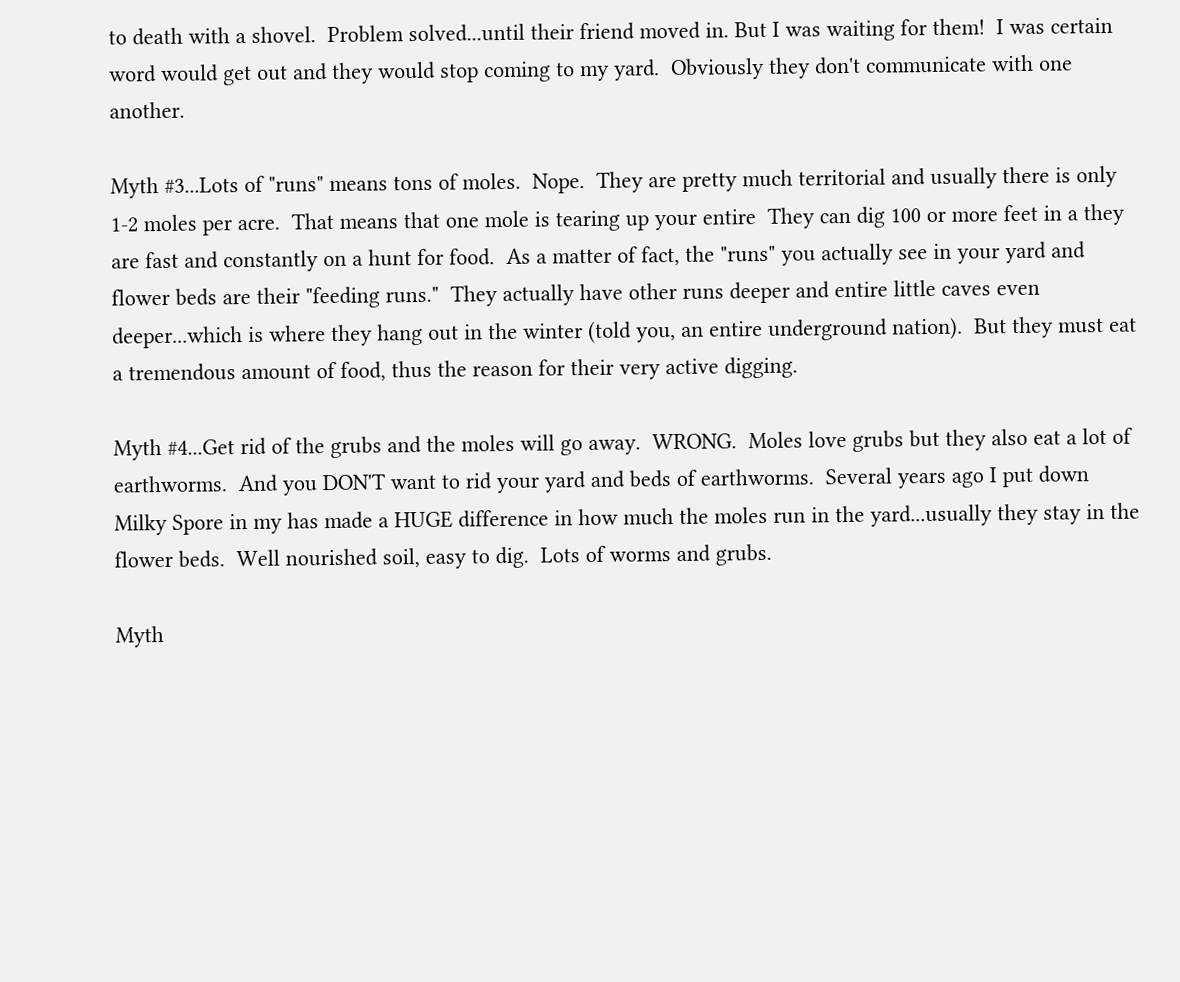to death with a shovel.  Problem solved...until their friend moved in. But I was waiting for them!  I was certain word would get out and they would stop coming to my yard.  Obviously they don't communicate with one another.

Myth #3...Lots of "runs" means tons of moles.  Nope.  They are pretty much territorial and usually there is only 1-2 moles per acre.  That means that one mole is tearing up your entire  They can dig 100 or more feet in a they are fast and constantly on a hunt for food.  As a matter of fact, the "runs" you actually see in your yard and flower beds are their "feeding runs."  They actually have other runs deeper and entire little caves even deeper...which is where they hang out in the winter (told you, an entire underground nation).  But they must eat a tremendous amount of food, thus the reason for their very active digging.

Myth #4...Get rid of the grubs and the moles will go away.  WRONG.  Moles love grubs but they also eat a lot of earthworms.  And you DON'T want to rid your yard and beds of earthworms.  Several years ago I put down Milky Spore in my has made a HUGE difference in how much the moles run in the yard...usually they stay in the flower beds.  Well nourished soil, easy to dig.  Lots of worms and grubs.

Myth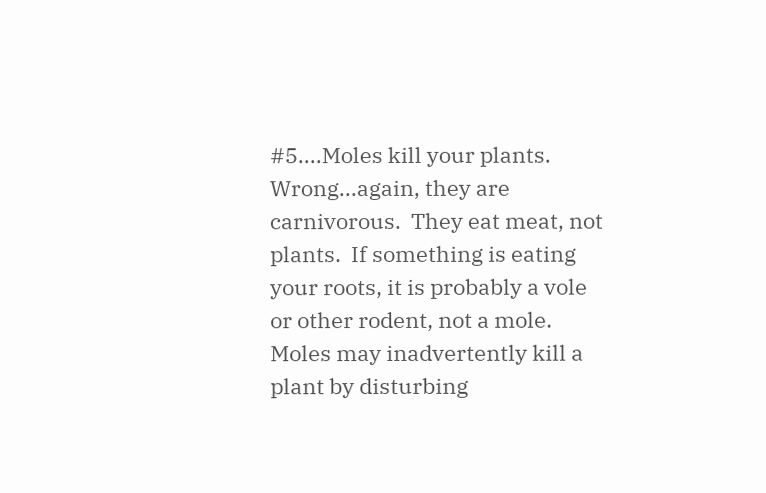#5....Moles kill your plants.  Wrong...again, they are carnivorous.  They eat meat, not plants.  If something is eating your roots, it is probably a vole or other rodent, not a mole.  Moles may inadvertently kill a plant by disturbing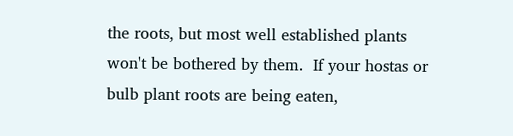the roots, but most well established plants won't be bothered by them.  If your hostas or bulb plant roots are being eaten,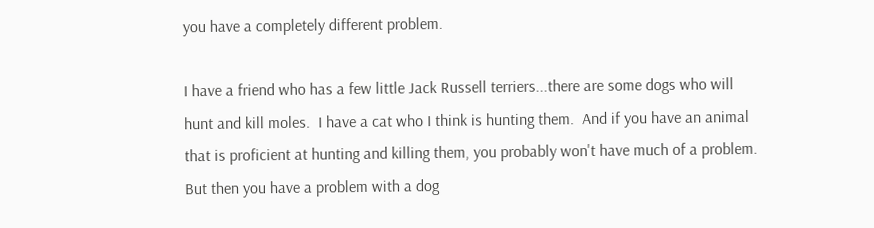you have a completely different problem.

I have a friend who has a few little Jack Russell terriers...there are some dogs who will hunt and kill moles.  I have a cat who I think is hunting them.  And if you have an animal that is proficient at hunting and killing them, you probably won't have much of a problem.  But then you have a problem with a dog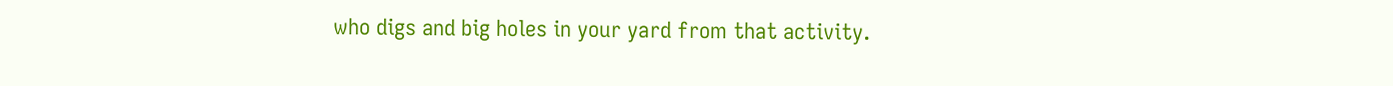who digs and big holes in your yard from that activity.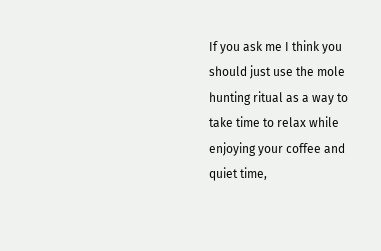If you ask me I think you should just use the mole hunting ritual as a way to take time to relax while enjoying your coffee and quiet time,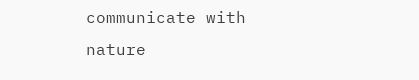communicate with nature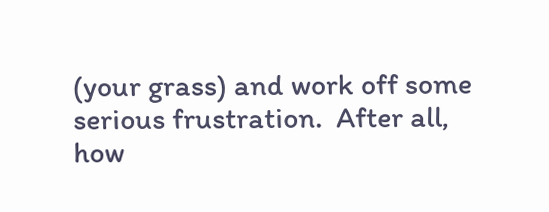(your grass) and work off some serious frustration.  After all, how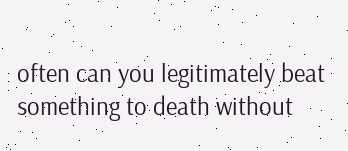often can you legitimately beat something to death without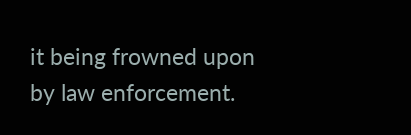it being frowned upon by law enforcement.